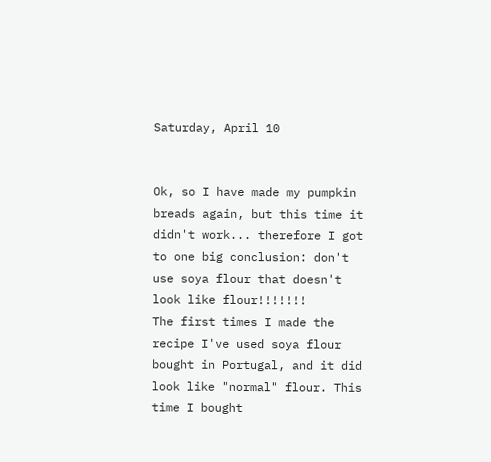Saturday, April 10


Ok, so I have made my pumpkin breads again, but this time it didn't work... therefore I got to one big conclusion: don't use soya flour that doesn't look like flour!!!!!!!
The first times I made the recipe I've used soya flour bought in Portugal, and it did look like "normal" flour. This time I bought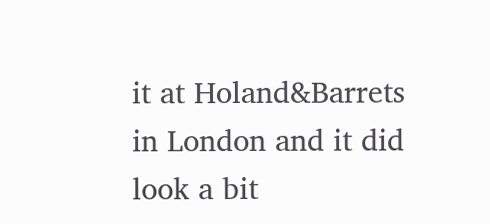it at Holand&Barrets in London and it did look a bit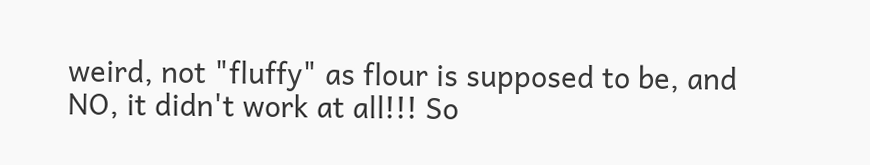weird, not "fluffy" as flour is supposed to be, and NO, it didn't work at all!!! So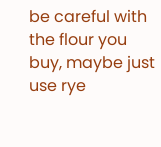be careful with the flour you buy, maybe just use rye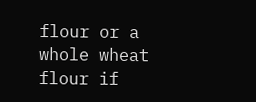flour or a whole wheat flour if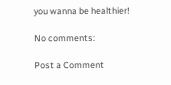you wanna be healthier!

No comments:

Post a Comment